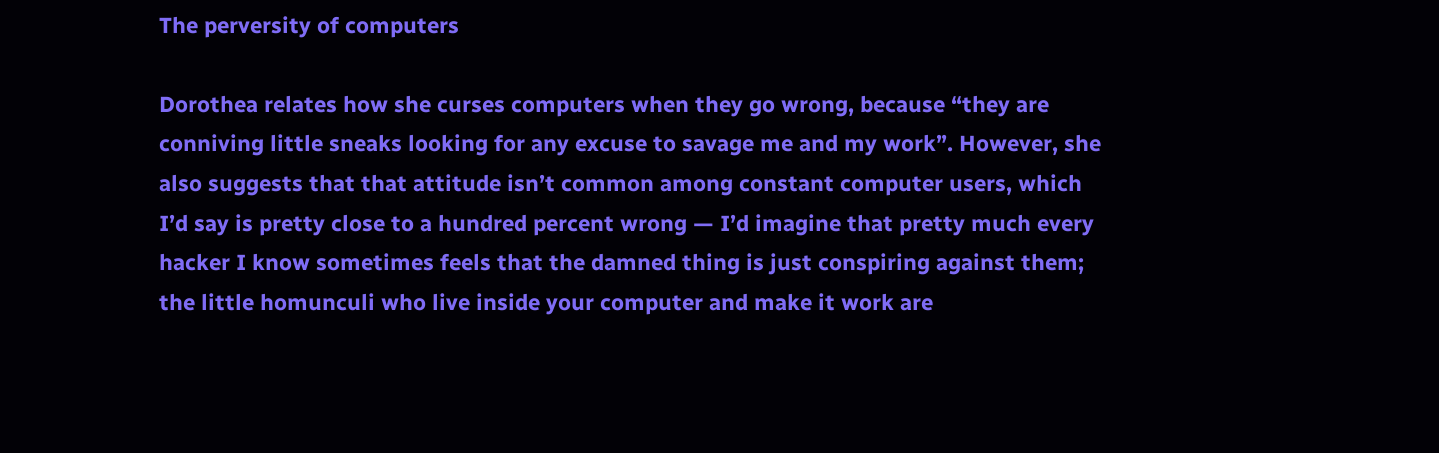The perversity of computers

Dorothea relates how she curses computers when they go wrong, because “they are conniving little sneaks looking for any excuse to savage me and my work”. However, she also suggests that that attitude isn’t common among constant computer users, which I’d say is pretty close to a hundred percent wrong — I’d imagine that pretty much every hacker I know sometimes feels that the damned thing is just conspiring against them; the little homunculi who live inside your computer and make it work are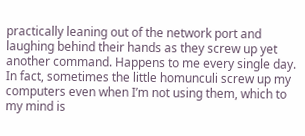practically leaning out of the network port and laughing behind their hands as they screw up yet another command. Happens to me every single day. In fact, sometimes the little homunculi screw up my computers even when I’m not using them, which to my mind is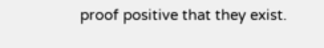proof positive that they exist.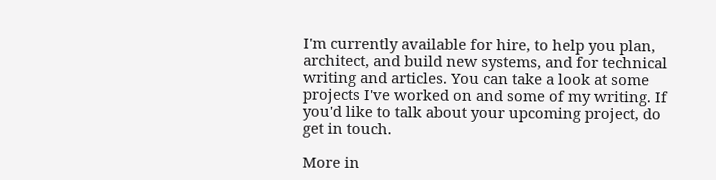I'm currently available for hire, to help you plan, architect, and build new systems, and for technical writing and articles. You can take a look at some projects I've worked on and some of my writing. If you'd like to talk about your upcoming project, do get in touch.

More in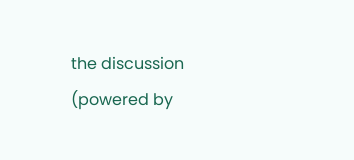the discussion (powered by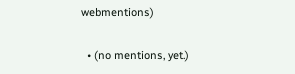webmentions)

  • (no mentions, yet.)